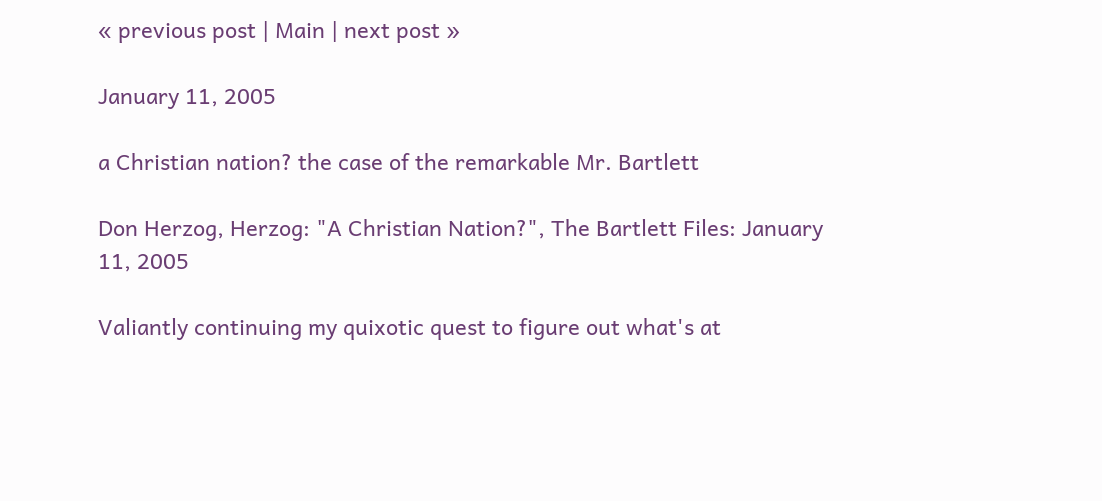« previous post | Main | next post »

January 11, 2005

a Christian nation? the case of the remarkable Mr. Bartlett

Don Herzog, Herzog: "A Christian Nation?", The Bartlett Files: January 11, 2005

Valiantly continuing my quixotic quest to figure out what's at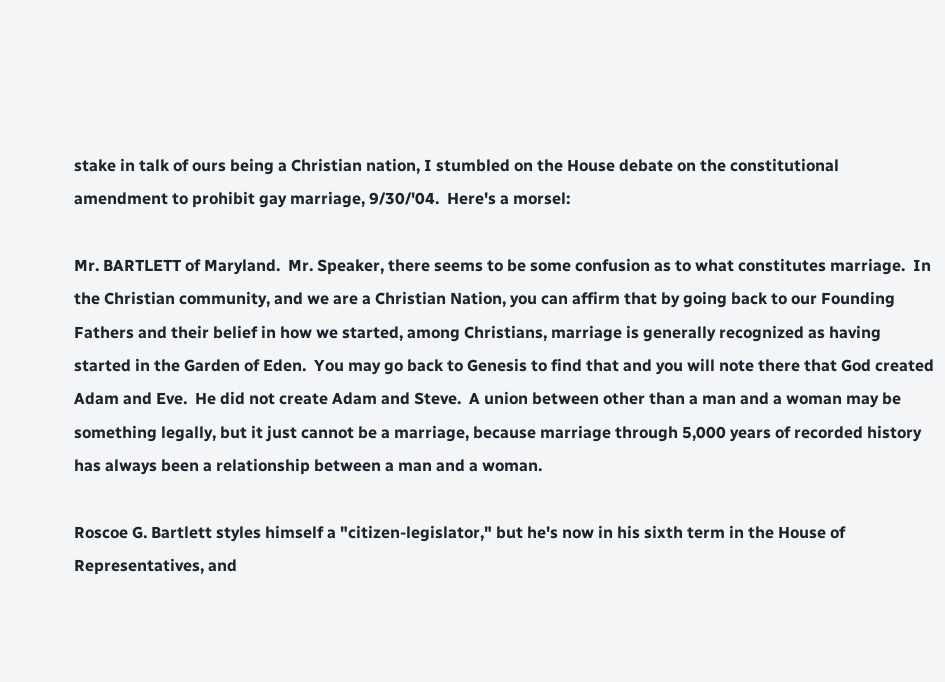stake in talk of ours being a Christian nation, I stumbled on the House debate on the constitutional amendment to prohibit gay marriage, 9/30/'04.  Here's a morsel:

Mr. BARTLETT of Maryland.  Mr. Speaker, there seems to be some confusion as to what constitutes marriage.  In the Christian community, and we are a Christian Nation, you can affirm that by going back to our Founding Fathers and their belief in how we started, among Christians, marriage is generally recognized as having started in the Garden of Eden.  You may go back to Genesis to find that and you will note there that God created Adam and Eve.  He did not create Adam and Steve.  A union between other than a man and a woman may be something legally, but it just cannot be a marriage, because marriage through 5,000 years of recorded history has always been a relationship between a man and a woman.

Roscoe G. Bartlett styles himself a "citizen-legislator," but he's now in his sixth term in the House of Representatives, and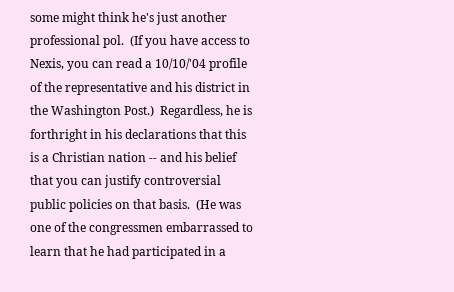some might think he's just another professional pol.  (If you have access to Nexis, you can read a 10/10/'04 profile of the representative and his district in the Washington Post.)  Regardless, he is forthright in his declarations that this is a Christian nation -- and his belief that you can justify controversial public policies on that basis.  (He was one of the congressmen embarrassed to learn that he had participated in a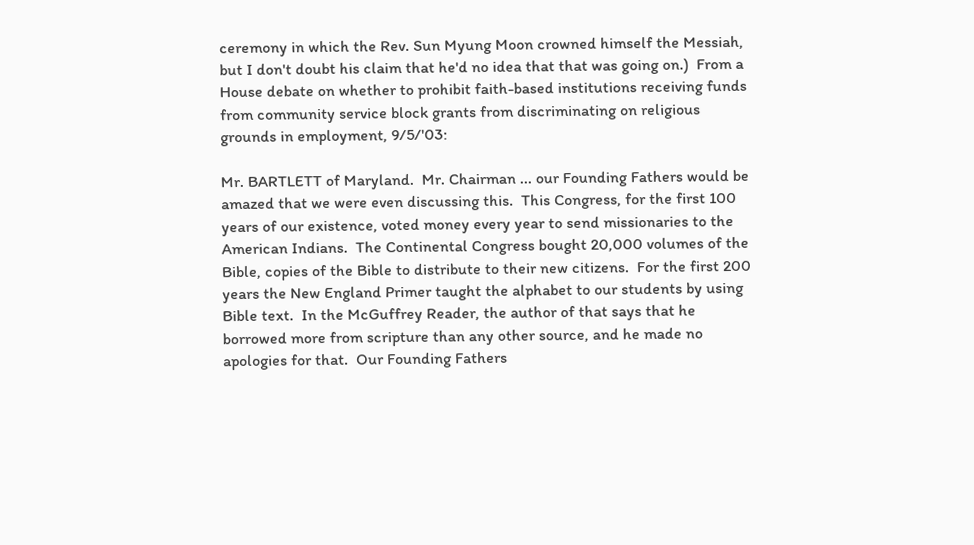ceremony in which the Rev. Sun Myung Moon crowned himself the Messiah, but I don't doubt his claim that he'd no idea that that was going on.)  From a House debate on whether to prohibit faith-based institutions receiving funds from community service block grants from discriminating on religious grounds in employment, 9/5/'03:

Mr. BARTLETT of Maryland.  Mr. Chairman ... our Founding Fathers would be amazed that we were even discussing this.  This Congress, for the first 100 years of our existence, voted money every year to send missionaries to the American Indians.  The Continental Congress bought 20,000 volumes of the Bible, copies of the Bible to distribute to their new citizens.  For the first 200 years the New England Primer taught the alphabet to our students by using Bible text.  In the McGuffrey Reader, the author of that says that he borrowed more from scripture than any other source, and he made no apologies for that.  Our Founding Fathers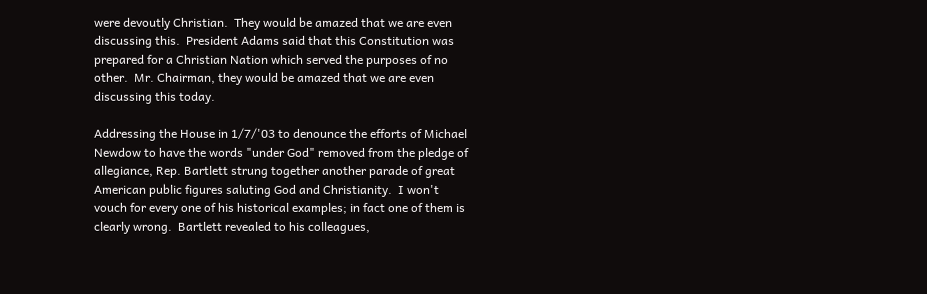were devoutly Christian.  They would be amazed that we are even discussing this.  President Adams said that this Constitution was prepared for a Christian Nation which served the purposes of no other.  Mr. Chairman, they would be amazed that we are even discussing this today.

Addressing the House in 1/7/'03 to denounce the efforts of Michael Newdow to have the words "under God" removed from the pledge of allegiance, Rep. Bartlett strung together another parade of great American public figures saluting God and Christianity.  I won't vouch for every one of his historical examples; in fact one of them is clearly wrong.  Bartlett revealed to his colleagues,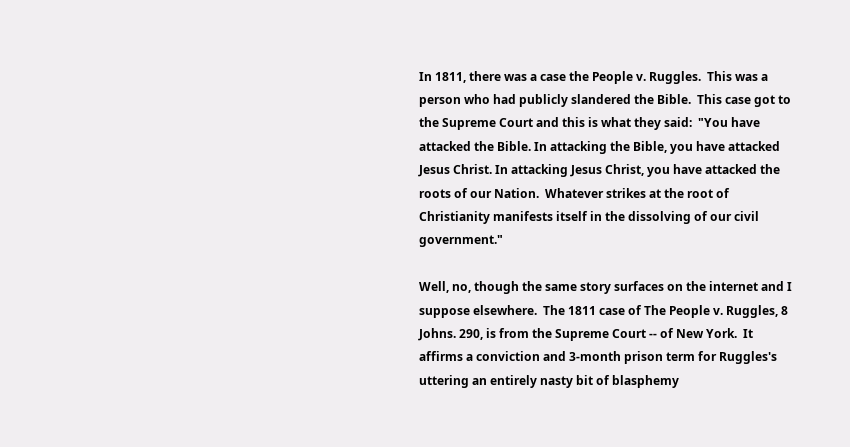In 1811, there was a case the People v. Ruggles.  This was a person who had publicly slandered the Bible.  This case got to the Supreme Court and this is what they said:  "You have attacked the Bible. In attacking the Bible, you have attacked Jesus Christ. In attacking Jesus Christ, you have attacked the roots of our Nation.  Whatever strikes at the root of Christianity manifests itself in the dissolving of our civil government."

Well, no, though the same story surfaces on the internet and I suppose elsewhere.  The 1811 case of The People v. Ruggles, 8 Johns. 290, is from the Supreme Court -- of New York.  It affirms a conviction and 3-month prison term for Ruggles's uttering an entirely nasty bit of blasphemy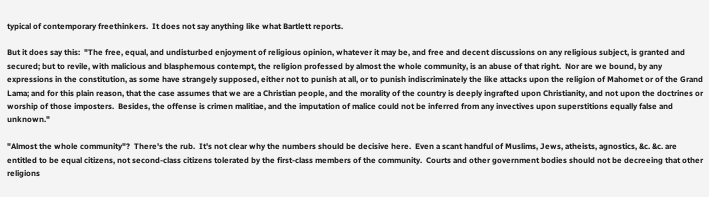typical of contemporary freethinkers.  It does not say anything like what Bartlett reports.

But it does say this:  "The free, equal, and undisturbed enjoyment of religious opinion, whatever it may be, and free and decent discussions on any religious subject, is granted and secured; but to revile, with malicious and blasphemous contempt, the religion professed by almost the whole community, is an abuse of that right.  Nor are we bound, by any expressions in the constitution, as some have strangely supposed, either not to punish at all, or to punish indiscriminately the like attacks upon the religion of Mahomet or of the Grand Lama; and for this plain reason, that the case assumes that we are a Christian people, and the morality of the country is deeply ingrafted upon Christianity, and not upon the doctrines or worship of those imposters.  Besides, the offense is crimen malitiae, and the imputation of malice could not be inferred from any invectives upon superstitions equally false and unknown."

"Almost the whole community"?  There's the rub.  It's not clear why the numbers should be decisive here.  Even a scant handful of Muslims, Jews, atheists, agnostics, &c. &c. are entitled to be equal citizens, not second-class citizens tolerated by the first-class members of the community.  Courts and other government bodies should not be decreeing that other religions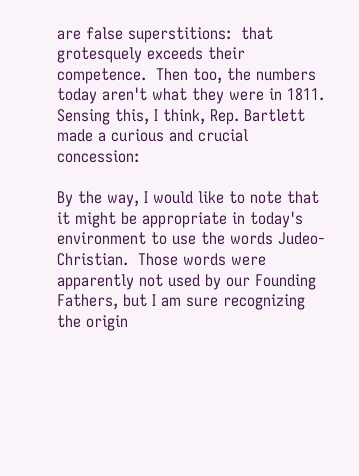are false superstitions:  that grotesquely exceeds their competence.  Then too, the numbers today aren't what they were in 1811.  Sensing this, I think, Rep. Bartlett made a curious and crucial concession:

By the way, I would like to note that it might be appropriate in today's environment to use the words Judeo-Christian.  Those words were apparently not used by our Founding Fathers, but I am sure recognizing the origin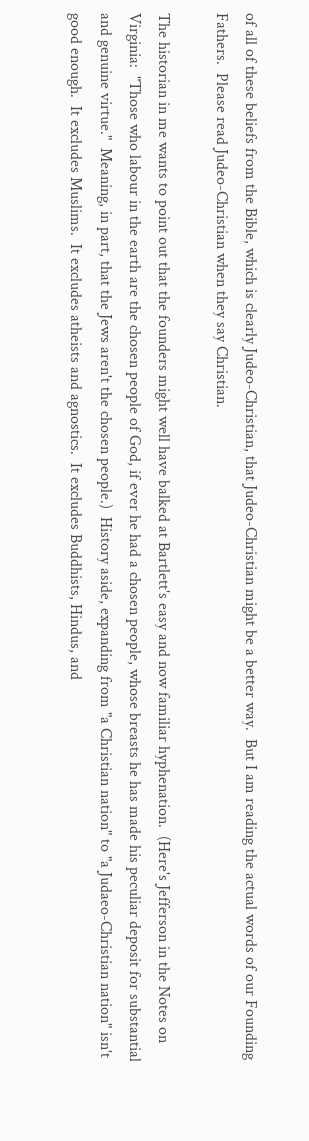of all of these beliefs from the Bible, which is clearly Judeo-Christian, that Judeo-Christian might be a better way.  But I am reading the actual words of our Founding Fathers.  Please read Judeo-Christian when they say Christian.

The historian in me wants to point out that the founders might well have balked at Bartlett's easy and now familiar hyphenation.  (Here's Jefferson in the Notes on Virginia:  "Those who labour in the earth are the chosen people of God, if ever he had a chosen people, whose breasts he has made his peculiar deposit for substantial and genuine virtue."  Meaning, in part, that the Jews aren't the chosen people.)  History aside, expanding from "a Christian nation" to "a Judaeo-Christian nation" isn't good enough.  It excludes Muslims.  It excludes atheists and agnostics.  It excludes Buddhists, Hindus, and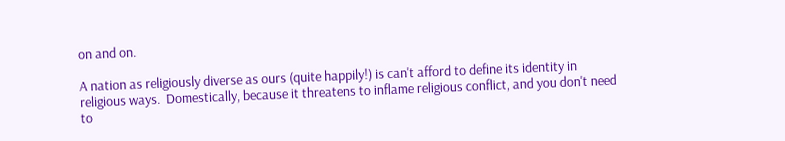on and on.

A nation as religiously diverse as ours (quite happily!) is can't afford to define its identity in religious ways.  Domestically, because it threatens to inflame religious conflict, and you don't need to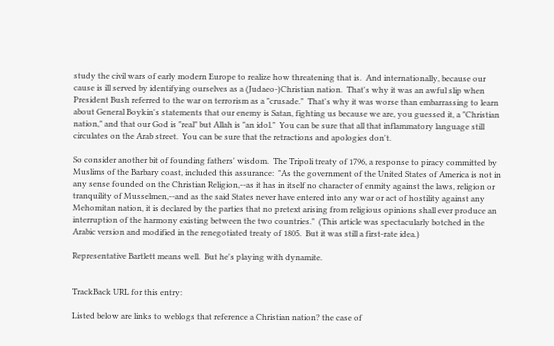study the civil wars of early modern Europe to realize how threatening that is.  And internationally, because our cause is ill served by identifying ourselves as a (Judaeo-)Christian nation.  That's why it was an awful slip when President Bush referred to the war on terrorism as a "crusade."  That's why it was worse than embarrassing to learn about General Boykin's statements that our enemy is Satan, fighting us because we are, you guessed it, a "Christian nation," and that our God is "real" but Allah is "an idol."  You can be sure that all that inflammatory language still circulates on the Arab street.  You can be sure that the retractions and apologies don't.

So consider another bit of founding fathers' wisdom.  The Tripoli treaty of 1796, a response to piracy committed by Muslims of the Barbary coast, included this assurance:  "As the government of the United States of America is not in any sense founded on the Christian Religion,--as it has in itself no character of enmity against the laws, religion or tranquility of Musselmen,--and as the said States never have entered into any war or act of hostility against any Mehomitan nation, it is declared by the parties that no pretext arising from religious opinions shall ever produce an interruption of the harmony existing between the two countries."  (This article was spectacularly botched in the Arabic version and modified in the renegotiated treaty of 1805.  But it was still a first-rate idea.)

Representative Bartlett means well.  But he's playing with dynamite.


TrackBack URL for this entry:

Listed below are links to weblogs that reference a Christian nation? the case of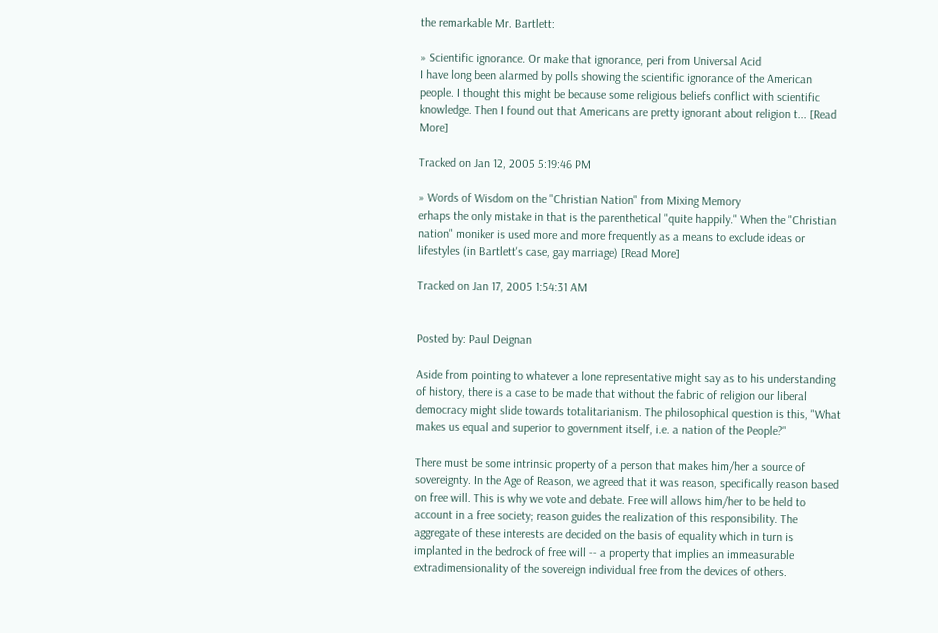the remarkable Mr. Bartlett:

» Scientific ignorance. Or make that ignorance, peri from Universal Acid
I have long been alarmed by polls showing the scientific ignorance of the American people. I thought this might be because some religious beliefs conflict with scientific knowledge. Then I found out that Americans are pretty ignorant about religion t... [Read More]

Tracked on Jan 12, 2005 5:19:46 PM

» Words of Wisdom on the "Christian Nation" from Mixing Memory
erhaps the only mistake in that is the parenthetical "quite happily." When the "Christian nation" moniker is used more and more frequently as a means to exclude ideas or lifestyles (in Bartlett's case, gay marriage) [Read More]

Tracked on Jan 17, 2005 1:54:31 AM


Posted by: Paul Deignan

Aside from pointing to whatever a lone representative might say as to his understanding of history, there is a case to be made that without the fabric of religion our liberal democracy might slide towards totalitarianism. The philosophical question is this, "What makes us equal and superior to government itself, i.e. a nation of the People?"

There must be some intrinsic property of a person that makes him/her a source of sovereignty. In the Age of Reason, we agreed that it was reason, specifically reason based on free will. This is why we vote and debate. Free will allows him/her to be held to account in a free society; reason guides the realization of this responsibility. The aggregate of these interests are decided on the basis of equality which in turn is implanted in the bedrock of free will -- a property that implies an immeasurable extradimensionality of the sovereign individual free from the devices of others.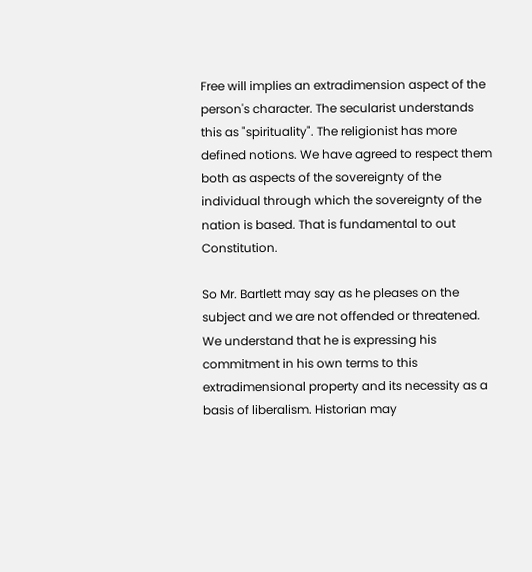Free will implies an extradimension aspect of the person's character. The secularist understands this as "spirituality". The religionist has more defined notions. We have agreed to respect them both as aspects of the sovereignty of the individual through which the sovereignty of the nation is based. That is fundamental to out Constitution.

So Mr. Bartlett may say as he pleases on the subject and we are not offended or threatened. We understand that he is expressing his commitment in his own terms to this extradimensional property and its necessity as a basis of liberalism. Historian may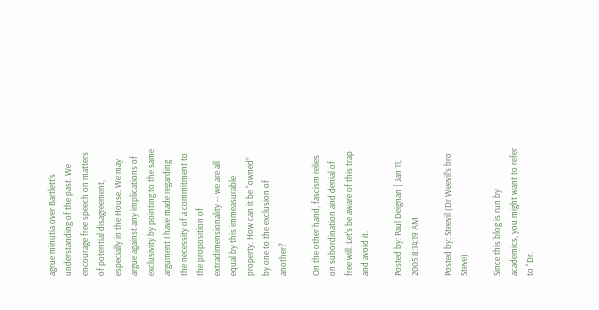agrue minutia over Bartlett’s understanding of the past. We encourage free speech on matters of potential disagreement, especially in the House. We may argue against any implications of exclusivity by pointing to the same argument I have made regarding the necessity of a commitment to the proposition of extradimensionality -- we are all equal by this immeasurable property. How can it be “owned” by one to the exclusion of another?

On the other hand, fascism relies on subordination and denial of free will. Let's be aware of this trap and avoid it.

Posted by: Paul Deignan | Jan 11, 2005 8:14:19 AM

Posted by: Steevil (Dr Weevil's bro Steve)

Since this blog is run by academics, you might want to refer to "Dr.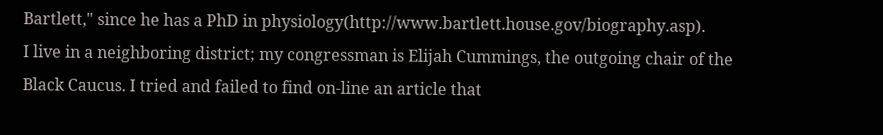Bartlett," since he has a PhD in physiology(http://www.bartlett.house.gov/biography.asp).
I live in a neighboring district; my congressman is Elijah Cummings, the outgoing chair of the Black Caucus. I tried and failed to find on-line an article that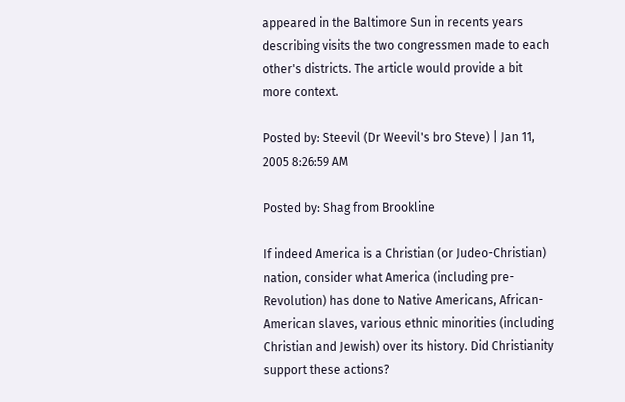appeared in the Baltimore Sun in recents years describing visits the two congressmen made to each other's districts. The article would provide a bit more context.

Posted by: Steevil (Dr Weevil's bro Steve) | Jan 11, 2005 8:26:59 AM

Posted by: Shag from Brookline

If indeed America is a Christian (or Judeo-Christian) nation, consider what America (including pre-Revolution) has done to Native Americans, African-American slaves, various ethnic minorities (including Christian and Jewish) over its history. Did Christianity support these actions?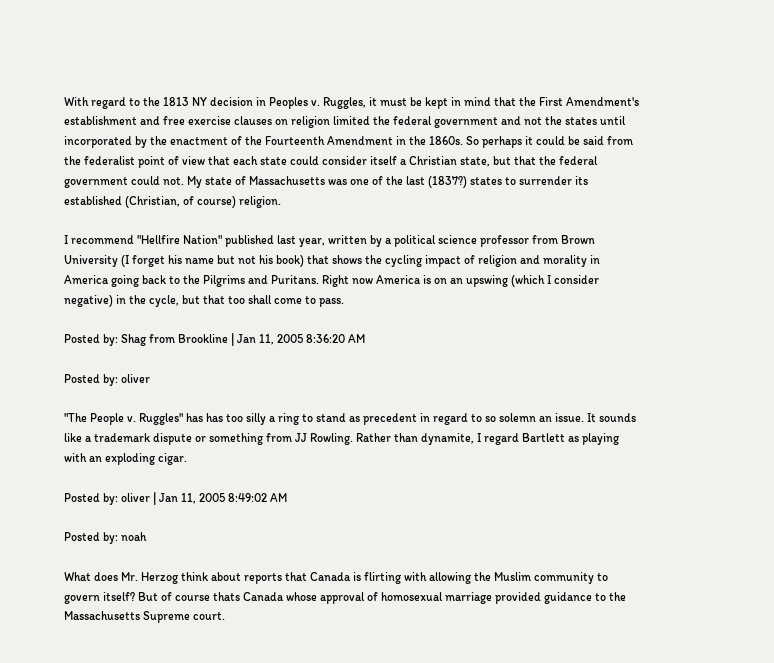With regard to the 1813 NY decision in Peoples v. Ruggles, it must be kept in mind that the First Amendment's establishment and free exercise clauses on religion limited the federal government and not the states until incorporated by the enactment of the Fourteenth Amendment in the 1860s. So perhaps it could be said from the federalist point of view that each state could consider itself a Christian state, but that the federal government could not. My state of Massachusetts was one of the last (1837?) states to surrender its established (Christian, of course) religion.

I recommend "Hellfire Nation" published last year, written by a political science professor from Brown University (I forget his name but not his book) that shows the cycling impact of religion and morality in America going back to the Pilgrims and Puritans. Right now America is on an upswing (which I consider negative) in the cycle, but that too shall come to pass.

Posted by: Shag from Brookline | Jan 11, 2005 8:36:20 AM

Posted by: oliver

"The People v. Ruggles" has has too silly a ring to stand as precedent in regard to so solemn an issue. It sounds like a trademark dispute or something from JJ Rowling. Rather than dynamite, I regard Bartlett as playing with an exploding cigar.

Posted by: oliver | Jan 11, 2005 8:49:02 AM

Posted by: noah

What does Mr. Herzog think about reports that Canada is flirting with allowing the Muslim community to govern itself? But of course thats Canada whose approval of homosexual marriage provided guidance to the Massachusetts Supreme court.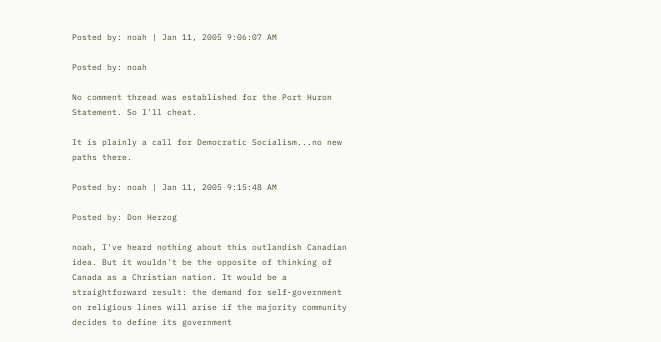Posted by: noah | Jan 11, 2005 9:06:07 AM

Posted by: noah

No comment thread was established for the Port Huron Statement. So I'll cheat.

It is plainly a call for Democratic Socialism...no new paths there.

Posted by: noah | Jan 11, 2005 9:15:48 AM

Posted by: Don Herzog

noah, I've heard nothing about this outlandish Canadian idea. But it wouldn't be the opposite of thinking of Canada as a Christian nation. It would be a straightforward result: the demand for self-government on religious lines will arise if the majority community decides to define its government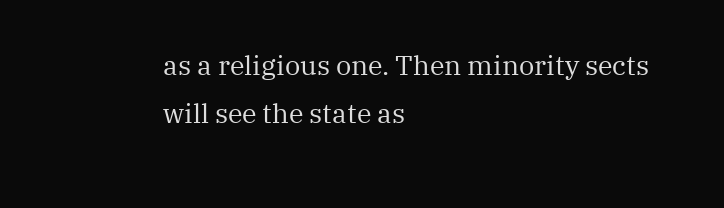as a religious one. Then minority sects will see the state as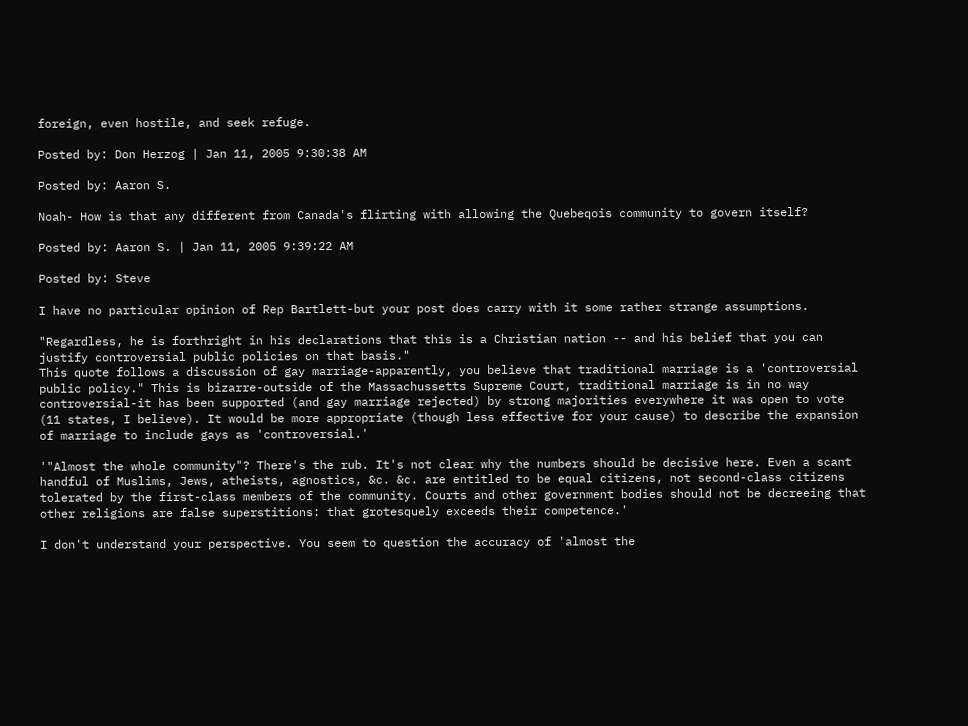foreign, even hostile, and seek refuge.

Posted by: Don Herzog | Jan 11, 2005 9:30:38 AM

Posted by: Aaron S.

Noah- How is that any different from Canada's flirting with allowing the Quebeqois community to govern itself?

Posted by: Aaron S. | Jan 11, 2005 9:39:22 AM

Posted by: Steve

I have no particular opinion of Rep Bartlett-but your post does carry with it some rather strange assumptions.

"Regardless, he is forthright in his declarations that this is a Christian nation -- and his belief that you can justify controversial public policies on that basis."
This quote follows a discussion of gay marriage-apparently, you believe that traditional marriage is a 'controversial public policy." This is bizarre-outside of the Massachussetts Supreme Court, traditional marriage is in no way controversial-it has been supported (and gay marriage rejected) by strong majorities everywhere it was open to vote (11 states, I believe). It would be more appropriate (though less effective for your cause) to describe the expansion of marriage to include gays as 'controversial.'

'"Almost the whole community"? There's the rub. It's not clear why the numbers should be decisive here. Even a scant handful of Muslims, Jews, atheists, agnostics, &c. &c. are entitled to be equal citizens, not second-class citizens tolerated by the first-class members of the community. Courts and other government bodies should not be decreeing that other religions are false superstitions: that grotesquely exceeds their competence.'

I don't understand your perspective. You seem to question the accuracy of 'almost the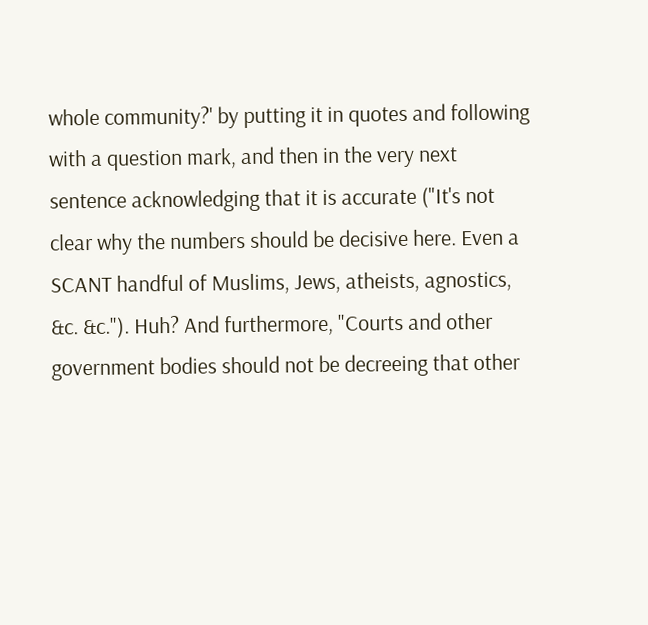whole community?' by putting it in quotes and following with a question mark, and then in the very next sentence acknowledging that it is accurate ("It's not clear why the numbers should be decisive here. Even a SCANT handful of Muslims, Jews, atheists, agnostics, &c. &c."). Huh? And furthermore, "Courts and other government bodies should not be decreeing that other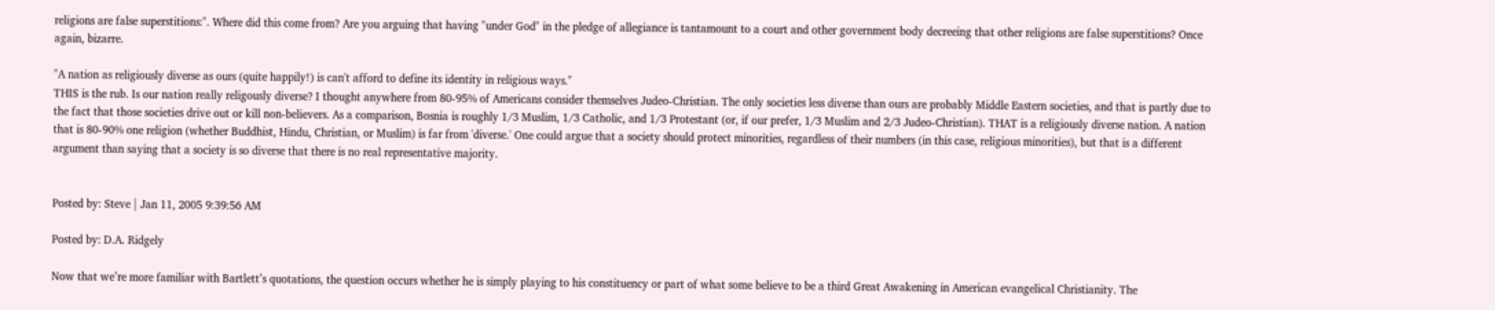religions are false superstitions:". Where did this come from? Are you arguing that having "under God" in the pledge of allegiance is tantamount to a court and other government body decreeing that other religions are false superstitions? Once again, bizarre.

"A nation as religiously diverse as ours (quite happily!) is can't afford to define its identity in religious ways."
THIS is the rub. Is our nation really religously diverse? I thought anywhere from 80-95% of Americans consider themselves Judeo-Christian. The only societies less diverse than ours are probably Middle Eastern societies, and that is partly due to the fact that those societies drive out or kill non-believers. As a comparison, Bosnia is roughly 1/3 Muslim, 1/3 Catholic, and 1/3 Protestant (or, if our prefer, 1/3 Muslim and 2/3 Judeo-Christian). THAT is a religiously diverse nation. A nation that is 80-90% one religion (whether Buddhist, Hindu, Christian, or Muslim) is far from 'diverse.' One could argue that a society should protect minorities, regardless of their numbers (in this case, religious minorities), but that is a different argument than saying that a society is so diverse that there is no real representative majority.


Posted by: Steve | Jan 11, 2005 9:39:56 AM

Posted by: D.A. Ridgely

Now that we’re more familiar with Bartlett’s quotations, the question occurs whether he is simply playing to his constituency or part of what some believe to be a third Great Awakening in American evangelical Christianity. The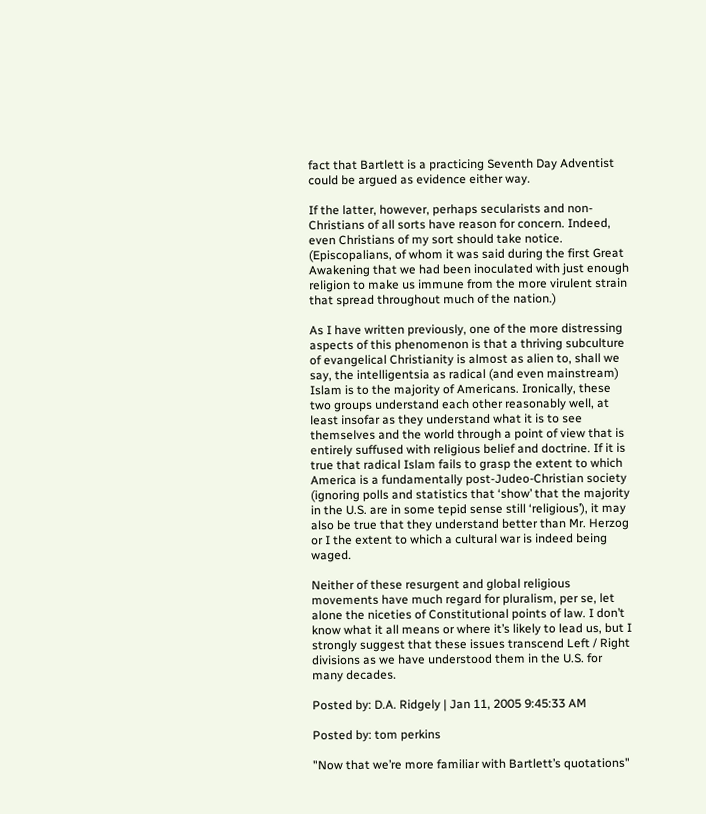fact that Bartlett is a practicing Seventh Day Adventist could be argued as evidence either way.

If the latter, however, perhaps secularists and non-Christians of all sorts have reason for concern. Indeed, even Christians of my sort should take notice. (Episcopalians, of whom it was said during the first Great Awakening that we had been inoculated with just enough religion to make us immune from the more virulent strain that spread throughout much of the nation.)

As I have written previously, one of the more distressing aspects of this phenomenon is that a thriving subculture of evangelical Christianity is almost as alien to, shall we say, the intelligentsia as radical (and even mainstream) Islam is to the majority of Americans. Ironically, these two groups understand each other reasonably well, at least insofar as they understand what it is to see themselves and the world through a point of view that is entirely suffused with religious belief and doctrine. If it is true that radical Islam fails to grasp the extent to which America is a fundamentally post-Judeo-Christian society (ignoring polls and statistics that ‘show’ that the majority in the U.S. are in some tepid sense still ‘religious’), it may also be true that they understand better than Mr. Herzog or I the extent to which a cultural war is indeed being waged.

Neither of these resurgent and global religious movements have much regard for pluralism, per se, let alone the niceties of Constitutional points of law. I don’t know what it all means or where it’s likely to lead us, but I strongly suggest that these issues transcend Left / Right divisions as we have understood them in the U.S. for many decades.

Posted by: D.A. Ridgely | Jan 11, 2005 9:45:33 AM

Posted by: tom perkins

"Now that we’re more familiar with Bartlett’s quotations"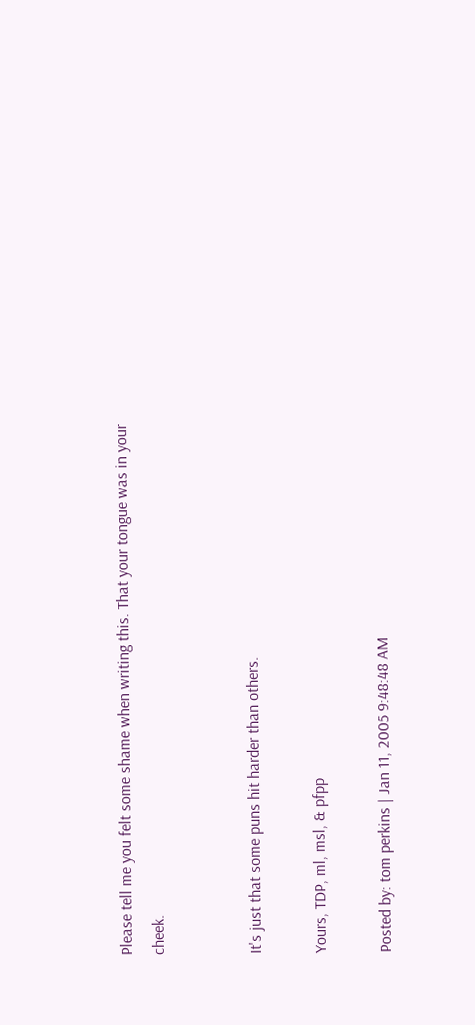Please tell me you felt some shame when writing this. That your tongue was in your cheek.


It's just that some puns hit harder than others.

Yours, TDP, ml, msl, & pfpp

Posted by: tom perkins | Jan 11, 2005 9:48:48 AM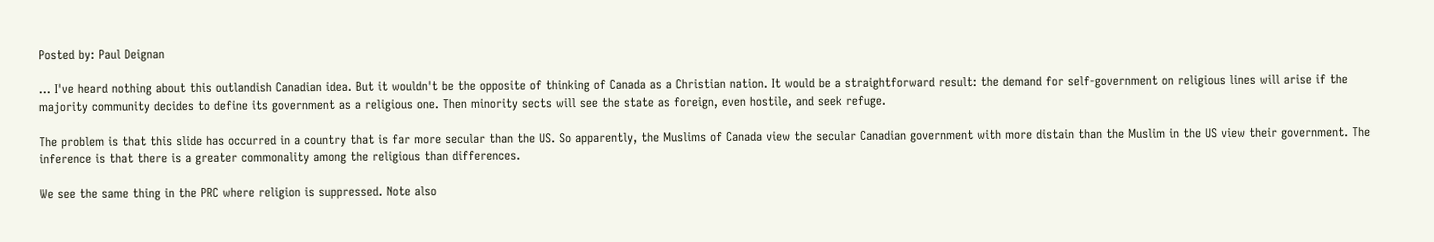Posted by: Paul Deignan

... I've heard nothing about this outlandish Canadian idea. But it wouldn't be the opposite of thinking of Canada as a Christian nation. It would be a straightforward result: the demand for self-government on religious lines will arise if the majority community decides to define its government as a religious one. Then minority sects will see the state as foreign, even hostile, and seek refuge.

The problem is that this slide has occurred in a country that is far more secular than the US. So apparently, the Muslims of Canada view the secular Canadian government with more distain than the Muslim in the US view their government. The inference is that there is a greater commonality among the religious than differences.

We see the same thing in the PRC where religion is suppressed. Note also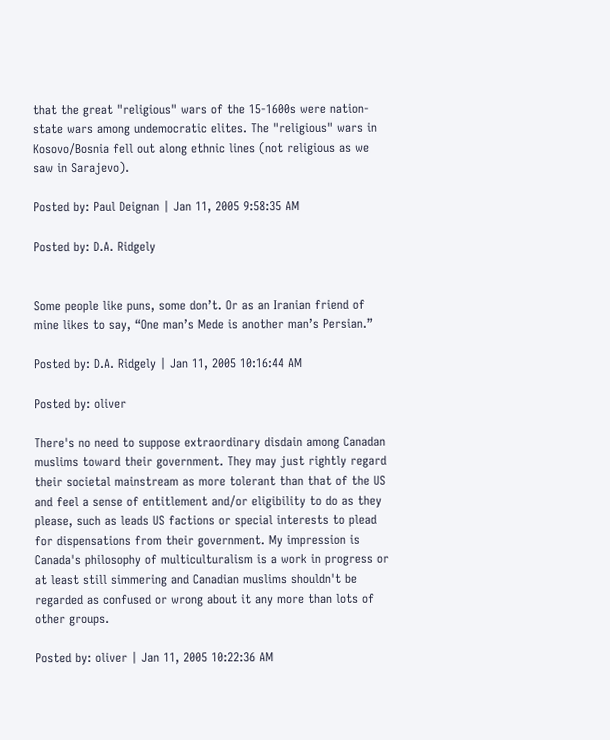that the great "religious" wars of the 15-1600s were nation-state wars among undemocratic elites. The "religious" wars in Kosovo/Bosnia fell out along ethnic lines (not religious as we saw in Sarajevo).

Posted by: Paul Deignan | Jan 11, 2005 9:58:35 AM

Posted by: D.A. Ridgely


Some people like puns, some don’t. Or as an Iranian friend of mine likes to say, “One man’s Mede is another man’s Persian.”

Posted by: D.A. Ridgely | Jan 11, 2005 10:16:44 AM

Posted by: oliver

There's no need to suppose extraordinary disdain among Canadan muslims toward their government. They may just rightly regard their societal mainstream as more tolerant than that of the US and feel a sense of entitlement and/or eligibility to do as they please, such as leads US factions or special interests to plead for dispensations from their government. My impression is Canada's philosophy of multiculturalism is a work in progress or at least still simmering and Canadian muslims shouldn't be regarded as confused or wrong about it any more than lots of other groups.

Posted by: oliver | Jan 11, 2005 10:22:36 AM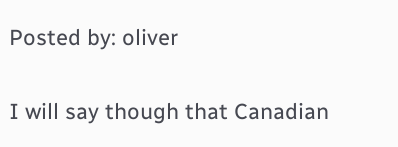Posted by: oliver

I will say though that Canadian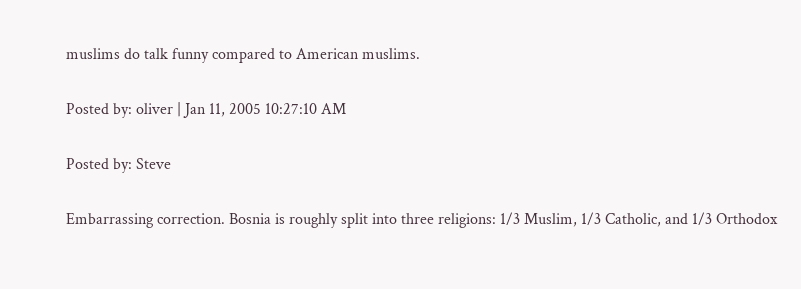muslims do talk funny compared to American muslims.

Posted by: oliver | Jan 11, 2005 10:27:10 AM

Posted by: Steve

Embarrassing correction. Bosnia is roughly split into three religions: 1/3 Muslim, 1/3 Catholic, and 1/3 Orthodox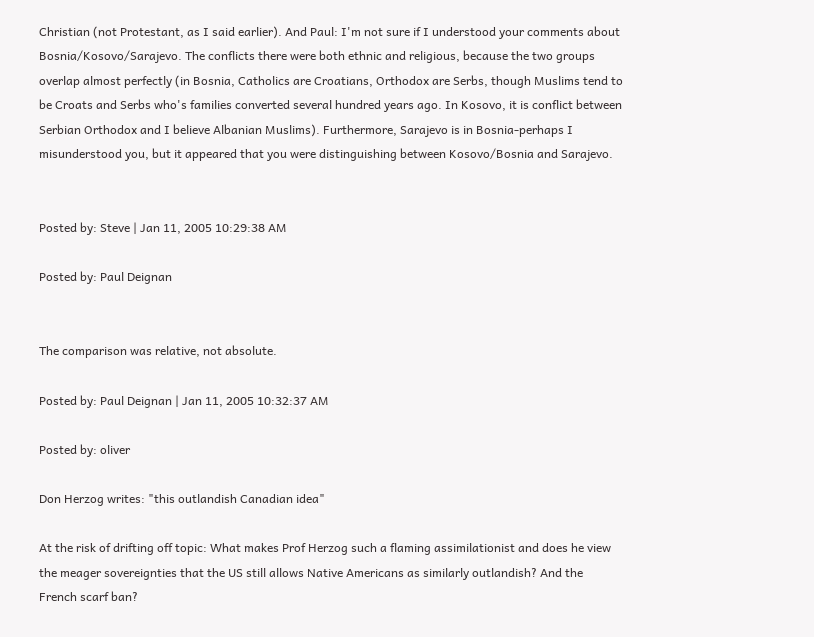Christian (not Protestant, as I said earlier). And Paul: I'm not sure if I understood your comments about Bosnia/Kosovo/Sarajevo. The conflicts there were both ethnic and religious, because the two groups overlap almost perfectly (in Bosnia, Catholics are Croatians, Orthodox are Serbs, though Muslims tend to be Croats and Serbs who's families converted several hundred years ago. In Kosovo, it is conflict between Serbian Orthodox and I believe Albanian Muslims). Furthermore, Sarajevo is in Bosnia-perhaps I misunderstood you, but it appeared that you were distinguishing between Kosovo/Bosnia and Sarajevo.


Posted by: Steve | Jan 11, 2005 10:29:38 AM

Posted by: Paul Deignan


The comparison was relative, not absolute.

Posted by: Paul Deignan | Jan 11, 2005 10:32:37 AM

Posted by: oliver

Don Herzog writes: "this outlandish Canadian idea"

At the risk of drifting off topic: What makes Prof Herzog such a flaming assimilationist and does he view the meager sovereignties that the US still allows Native Americans as similarly outlandish? And the French scarf ban?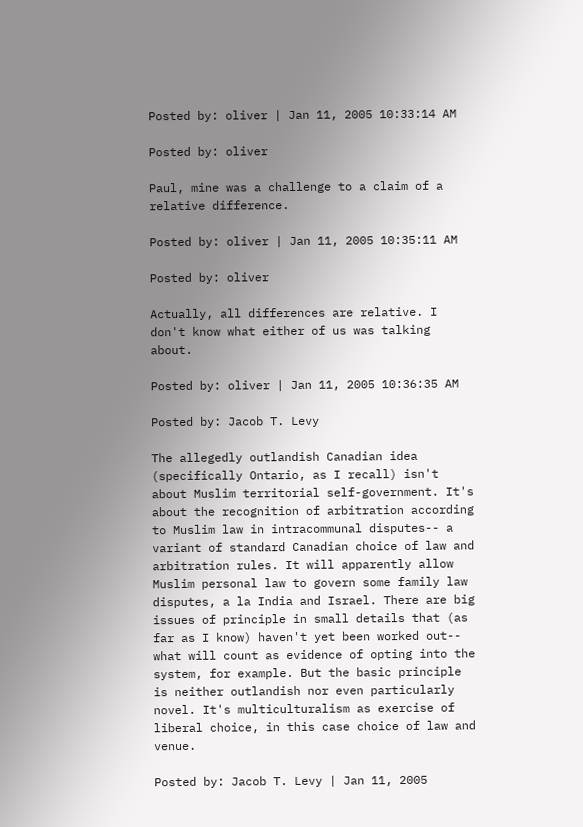Posted by: oliver | Jan 11, 2005 10:33:14 AM

Posted by: oliver

Paul, mine was a challenge to a claim of a relative difference.

Posted by: oliver | Jan 11, 2005 10:35:11 AM

Posted by: oliver

Actually, all differences are relative. I don't know what either of us was talking about.

Posted by: oliver | Jan 11, 2005 10:36:35 AM

Posted by: Jacob T. Levy

The allegedly outlandish Canadian idea (specifically Ontario, as I recall) isn't about Muslim territorial self-government. It's about the recognition of arbitration according to Muslim law in intracommunal disputes-- a variant of standard Canadian choice of law and arbitration rules. It will apparently allow Muslim personal law to govern some family law disputes, a la India and Israel. There are big issues of principle in small details that (as far as I know) haven't yet been worked out-- what will count as evidence of opting into the system, for example. But the basic principle is neither outlandish nor even particularly novel. It's multiculturalism as exercise of liberal choice, in this case choice of law and venue.

Posted by: Jacob T. Levy | Jan 11, 2005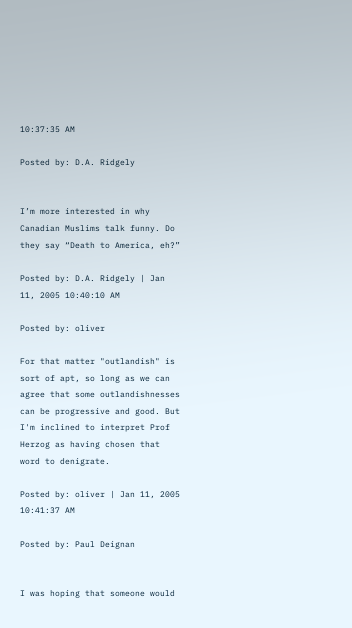10:37:35 AM

Posted by: D.A. Ridgely


I’m more interested in why Canadian Muslims talk funny. Do they say “Death to America, eh?”

Posted by: D.A. Ridgely | Jan 11, 2005 10:40:10 AM

Posted by: oliver

For that matter "outlandish" is sort of apt, so long as we can agree that some outlandishnesses can be progressive and good. But I'm inclined to interpret Prof Herzog as having chosen that word to denigrate.

Posted by: oliver | Jan 11, 2005 10:41:37 AM

Posted by: Paul Deignan


I was hoping that someone would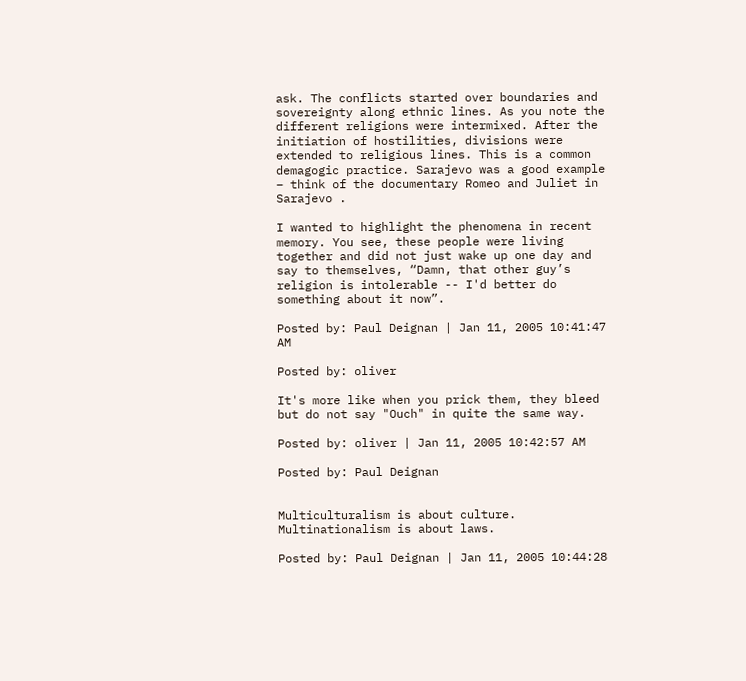ask. The conflicts started over boundaries and sovereignty along ethnic lines. As you note the different religions were intermixed. After the initiation of hostilities, divisions were extended to religious lines. This is a common demagogic practice. Sarajevo was a good example – think of the documentary Romeo and Juliet in Sarajevo .

I wanted to highlight the phenomena in recent memory. You see, these people were living together and did not just wake up one day and say to themselves, “Damn, that other guy’s religion is intolerable -- I'd better do something about it now”.

Posted by: Paul Deignan | Jan 11, 2005 10:41:47 AM

Posted by: oliver

It's more like when you prick them, they bleed but do not say "Ouch" in quite the same way.

Posted by: oliver | Jan 11, 2005 10:42:57 AM

Posted by: Paul Deignan


Multiculturalism is about culture. Multinationalism is about laws.

Posted by: Paul Deignan | Jan 11, 2005 10:44:28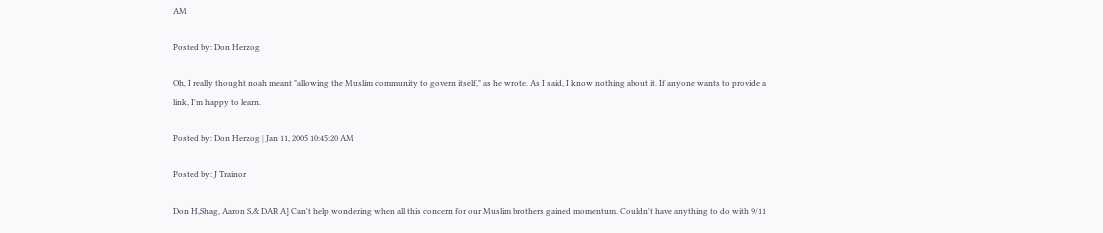AM

Posted by: Don Herzog

Oh, I really thought noah meant "allowing the Muslim community to govern itself," as he wrote. As I said, I know nothing about it. If anyone wants to provide a link, I'm happy to learn.

Posted by: Don Herzog | Jan 11, 2005 10:45:20 AM

Posted by: J Trainor

Don H,Shag, Aaron S,& DAR A] Can't help wondering when all this concern for our Muslim brothers gained momentum. Couldn't have anything to do with 9/11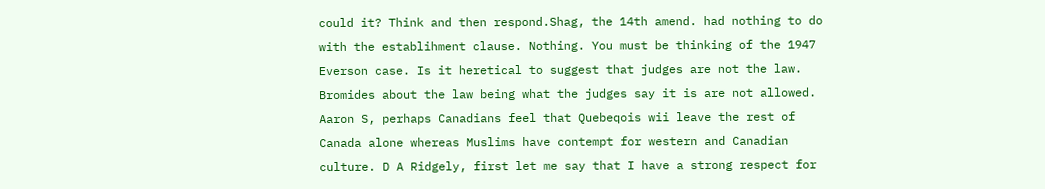could it? Think and then respond.Shag, the 14th amend. had nothing to do with the establihment clause. Nothing. You must be thinking of the 1947 Everson case. Is it heretical to suggest that judges are not the law. Bromides about the law being what the judges say it is are not allowed. Aaron S, perhaps Canadians feel that Quebeqois wii leave the rest of Canada alone whereas Muslims have contempt for western and Canadian culture. D A Ridgely, first let me say that I have a strong respect for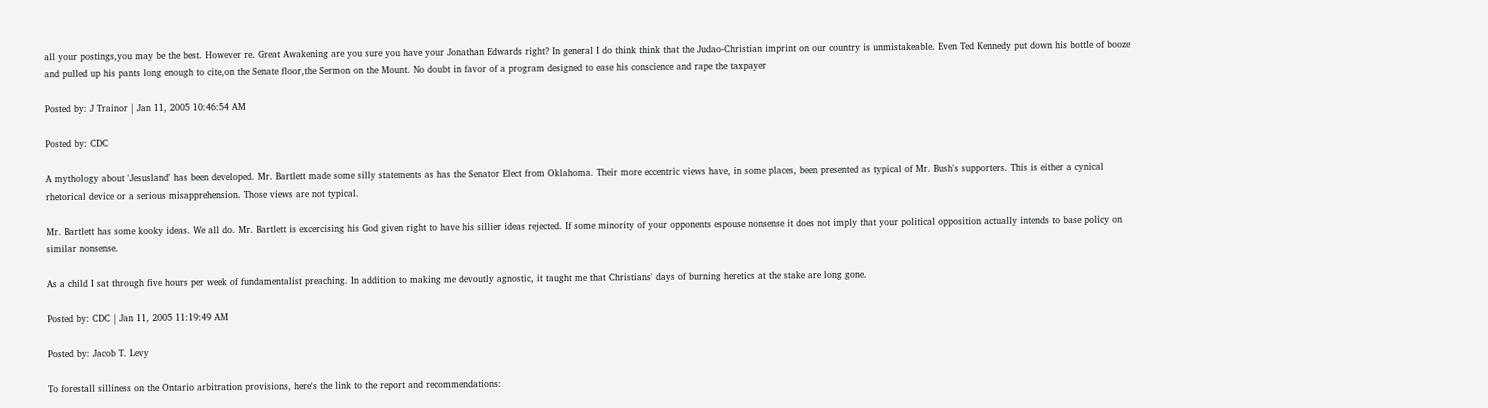all your postings,you may be the best. However re. Great Awakening are you sure you have your Jonathan Edwards right? In general I do think think that the Judao-Christian imprint on our country is unmistakeable. Even Ted Kennedy put down his bottle of booze and pulled up his pants long enough to cite,on the Senate floor,the Sermon on the Mount. No doubt in favor of a program designed to ease his conscience and rape the taxpayer

Posted by: J Trainor | Jan 11, 2005 10:46:54 AM

Posted by: CDC

A mythology about 'Jesusland' has been developed. Mr. Bartlett made some silly statements as has the Senator Elect from Oklahoma. Their more eccentric views have, in some places, been presented as typical of Mr. Bush's supporters. This is either a cynical rhetorical device or a serious misapprehension. Those views are not typical.

Mr. Bartlett has some kooky ideas. We all do. Mr. Bartlett is excercising his God given right to have his sillier ideas rejected. If some minority of your opponents espouse nonsense it does not imply that your political opposition actually intends to base policy on similar nonsense.

As a child I sat through five hours per week of fundamentalist preaching. In addition to making me devoutly agnostic, it taught me that Christians' days of burning heretics at the stake are long gone.

Posted by: CDC | Jan 11, 2005 11:19:49 AM

Posted by: Jacob T. Levy

To forestall silliness on the Ontario arbitration provisions, here's the link to the report and recommendations: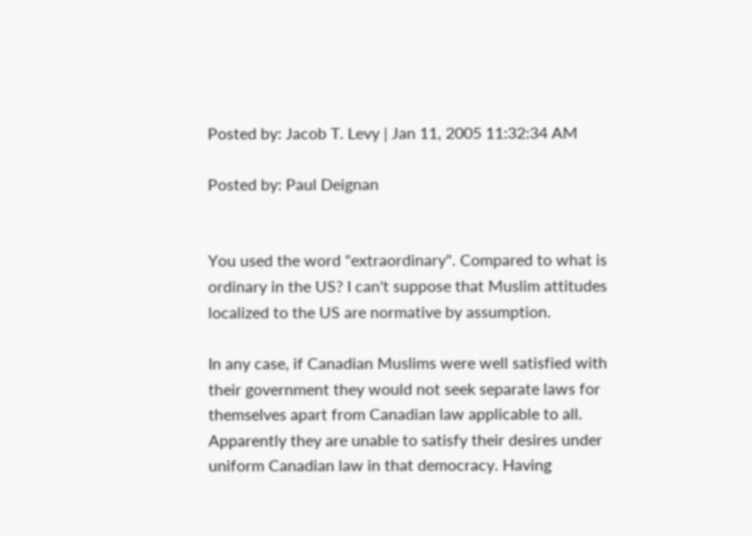Posted by: Jacob T. Levy | Jan 11, 2005 11:32:34 AM

Posted by: Paul Deignan


You used the word "extraordinary". Compared to what is ordinary in the US? I can't suppose that Muslim attitudes localized to the US are normative by assumption.

In any case, if Canadian Muslims were well satisfied with their government they would not seek separate laws for themselves apart from Canadian law applicable to all. Apparently they are unable to satisfy their desires under uniform Canadian law in that democracy. Having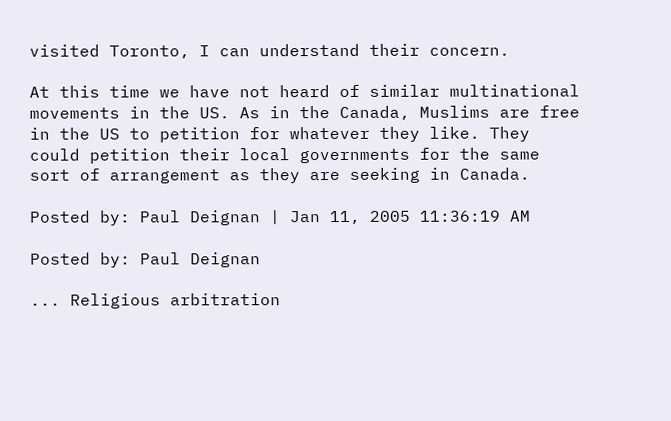visited Toronto, I can understand their concern.

At this time we have not heard of similar multinational movements in the US. As in the Canada, Muslims are free in the US to petition for whatever they like. They could petition their local governments for the same sort of arrangement as they are seeking in Canada.

Posted by: Paul Deignan | Jan 11, 2005 11:36:19 AM

Posted by: Paul Deignan

... Religious arbitration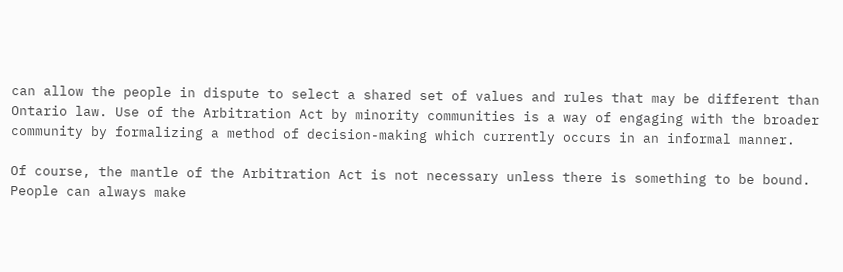can allow the people in dispute to select a shared set of values and rules that may be different than Ontario law. Use of the Arbitration Act by minority communities is a way of engaging with the broader community by formalizing a method of decision-making which currently occurs in an informal manner.

Of course, the mantle of the Arbitration Act is not necessary unless there is something to be bound. People can always make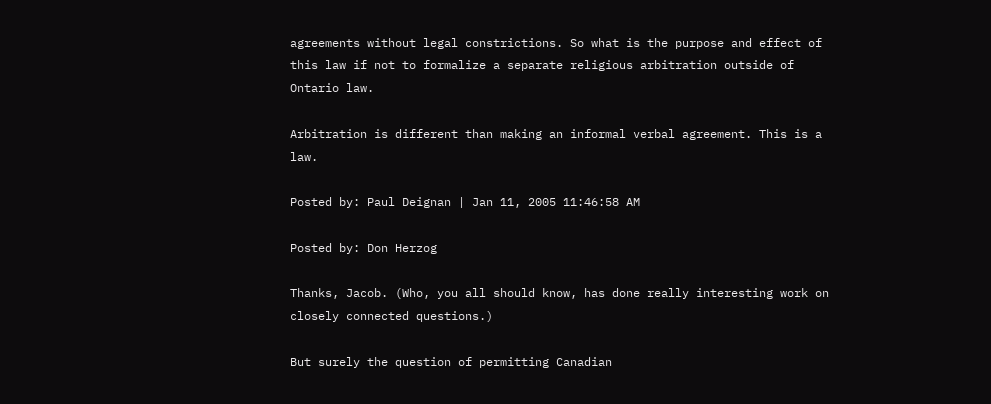agreements without legal constrictions. So what is the purpose and effect of this law if not to formalize a separate religious arbitration outside of Ontario law.

Arbitration is different than making an informal verbal agreement. This is a law.

Posted by: Paul Deignan | Jan 11, 2005 11:46:58 AM

Posted by: Don Herzog

Thanks, Jacob. (Who, you all should know, has done really interesting work on closely connected questions.)

But surely the question of permitting Canadian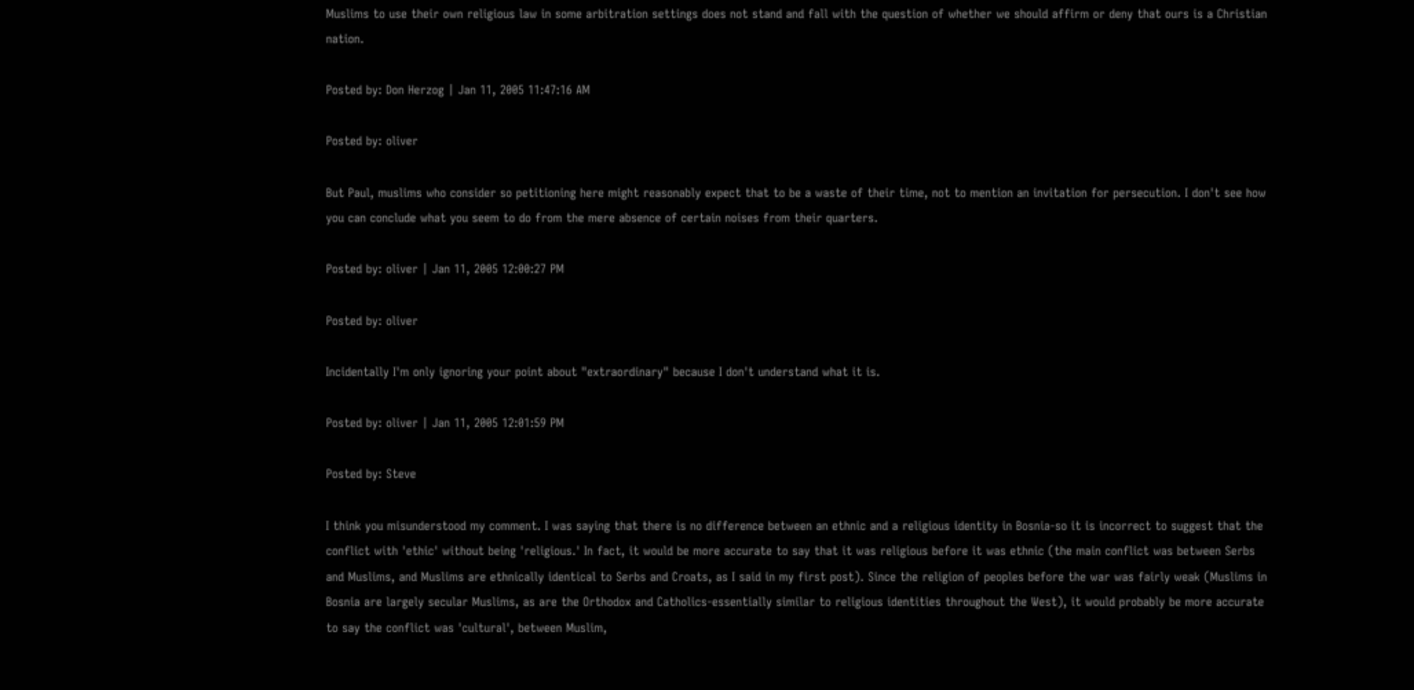Muslims to use their own religious law in some arbitration settings does not stand and fall with the question of whether we should affirm or deny that ours is a Christian nation.

Posted by: Don Herzog | Jan 11, 2005 11:47:16 AM

Posted by: oliver

But Paul, muslims who consider so petitioning here might reasonably expect that to be a waste of their time, not to mention an invitation for persecution. I don't see how you can conclude what you seem to do from the mere absence of certain noises from their quarters.

Posted by: oliver | Jan 11, 2005 12:00:27 PM

Posted by: oliver

Incidentally I'm only ignoring your point about "extraordinary" because I don't understand what it is.

Posted by: oliver | Jan 11, 2005 12:01:59 PM

Posted by: Steve

I think you misunderstood my comment. I was saying that there is no difference between an ethnic and a religious identity in Bosnia-so it is incorrect to suggest that the conflict with 'ethic' without being 'religious.' In fact, it would be more accurate to say that it was religious before it was ethnic (the main conflict was between Serbs and Muslims, and Muslims are ethnically identical to Serbs and Croats, as I said in my first post). Since the religion of peoples before the war was fairly weak (Muslims in Bosnia are largely secular Muslims, as are the Orthodox and Catholics-essentially similar to religious identities throughout the West), it would probably be more accurate to say the conflict was 'cultural', between Muslim,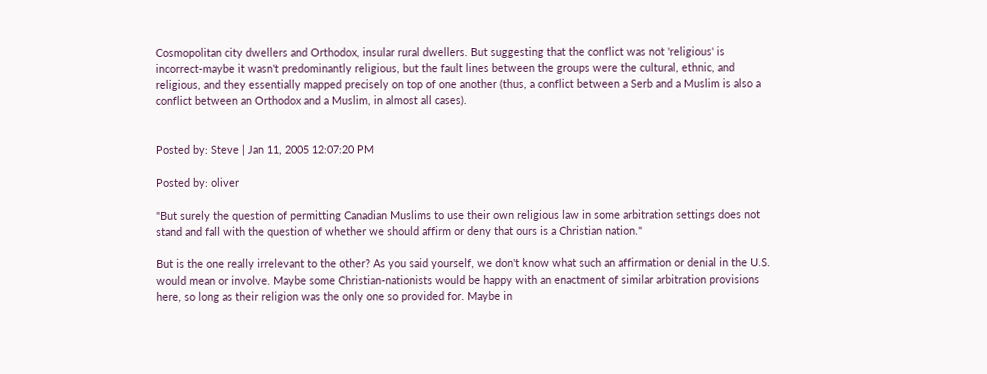Cosmopolitan city dwellers and Orthodox, insular rural dwellers. But suggesting that the conflict was not 'religious' is incorrect-maybe it wasn't predominantly religious, but the fault lines between the groups were the cultural, ethnic, and religious, and they essentially mapped precisely on top of one another (thus, a conflict between a Serb and a Muslim is also a conflict between an Orthodox and a Muslim, in almost all cases).


Posted by: Steve | Jan 11, 2005 12:07:20 PM

Posted by: oliver

"But surely the question of permitting Canadian Muslims to use their own religious law in some arbitration settings does not stand and fall with the question of whether we should affirm or deny that ours is a Christian nation."

But is the one really irrelevant to the other? As you said yourself, we don't know what such an affirmation or denial in the U.S. would mean or involve. Maybe some Christian-nationists would be happy with an enactment of similar arbitration provisions here, so long as their religion was the only one so provided for. Maybe in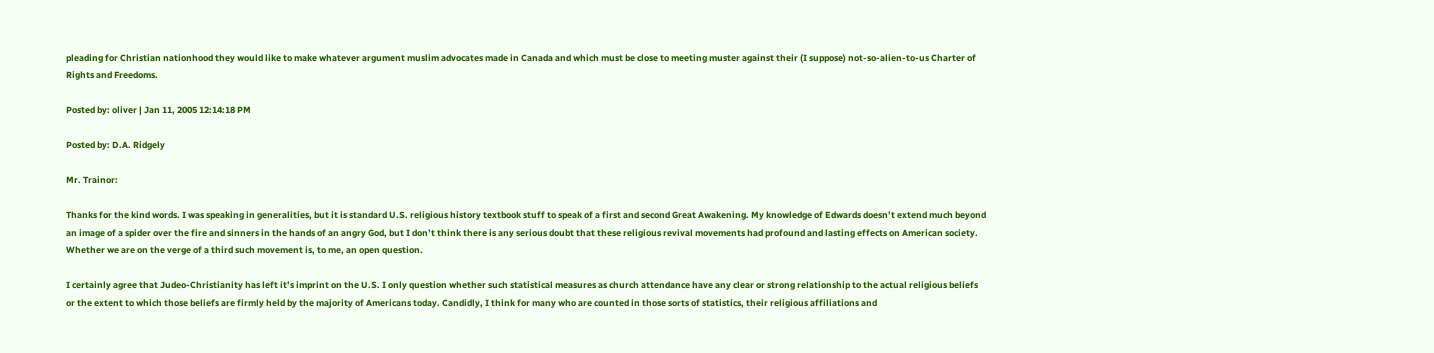pleading for Christian nationhood they would like to make whatever argument muslim advocates made in Canada and which must be close to meeting muster against their (I suppose) not-so-alien-to-us Charter of Rights and Freedoms.

Posted by: oliver | Jan 11, 2005 12:14:18 PM

Posted by: D.A. Ridgely

Mr. Trainor:

Thanks for the kind words. I was speaking in generalities, but it is standard U.S. religious history textbook stuff to speak of a first and second Great Awakening. My knowledge of Edwards doesn’t extend much beyond an image of a spider over the fire and sinners in the hands of an angry God, but I don’t think there is any serious doubt that these religious revival movements had profound and lasting effects on American society. Whether we are on the verge of a third such movement is, to me, an open question.

I certainly agree that Judeo-Christianity has left it’s imprint on the U.S. I only question whether such statistical measures as church attendance have any clear or strong relationship to the actual religious beliefs or the extent to which those beliefs are firmly held by the majority of Americans today. Candidly, I think for many who are counted in those sorts of statistics, their religious affiliations and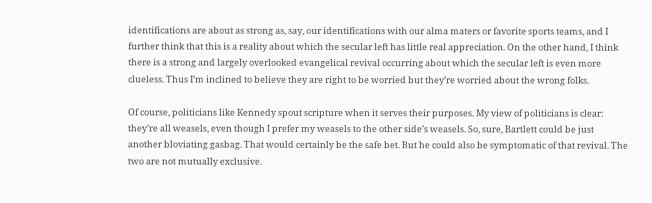identifications are about as strong as, say, our identifications with our alma maters or favorite sports teams, and I further think that this is a reality about which the secular left has little real appreciation. On the other hand, I think there is a strong and largely overlooked evangelical revival occurring about which the secular left is even more clueless. Thus I’m inclined to believe they are right to be worried but they’re worried about the wrong folks.

Of course, politicians like Kennedy spout scripture when it serves their purposes. My view of politicians is clear: they’re all weasels, even though I prefer my weasels to the other side’s weasels. So, sure, Bartlett could be just another bloviating gasbag. That would certainly be the safe bet. But he could also be symptomatic of that revival. The two are not mutually exclusive.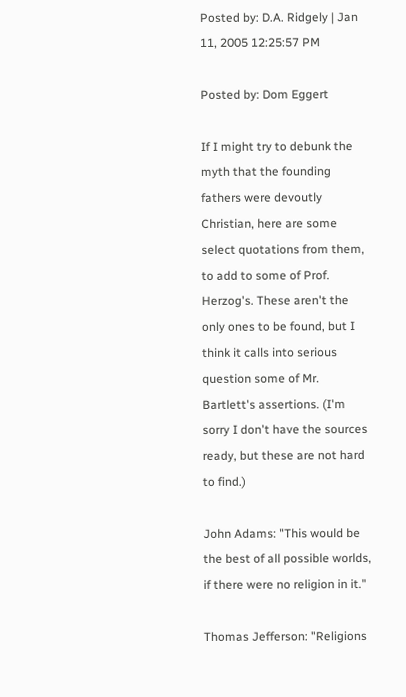Posted by: D.A. Ridgely | Jan 11, 2005 12:25:57 PM

Posted by: Dom Eggert

If I might try to debunk the myth that the founding fathers were devoutly Christian, here are some select quotations from them, to add to some of Prof. Herzog's. These aren't the only ones to be found, but I think it calls into serious question some of Mr. Bartlett's assertions. (I'm sorry I don't have the sources ready, but these are not hard to find.)

John Adams: "This would be the best of all possible worlds, if there were no religion in it."

Thomas Jefferson: "Religions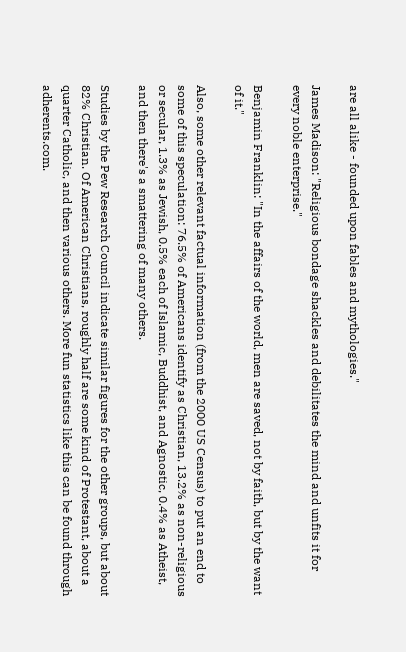are all alike - founded upon fables and mythologies."

James Madison: "Religious bondage shackles and debilitates the mind and unfits it for every noble enterprise."

Benjamin Franklin: "In the affairs of the world, men are saved, not by faith, but by the want of it."

Also, some other relevant factual information (from the 2000 US Census) to put an end to some of this speculation: 76.5% of Americans identify as Christian, 13.2% as non-religious or secular, 1.3% as Jewish, 0.5% each of Islamic, Buddhist, and Agnostic, 0.4% as Atheist, and then there's a smattering of many others.

Studies by the Pew Research Council indicate similar figures for the other groups, but about 82% Christian. Of American Christians, roughly half are some kind of Protestant, about a quarter Catholic, and then various others. More fun statistics like this can be found through adherents.com.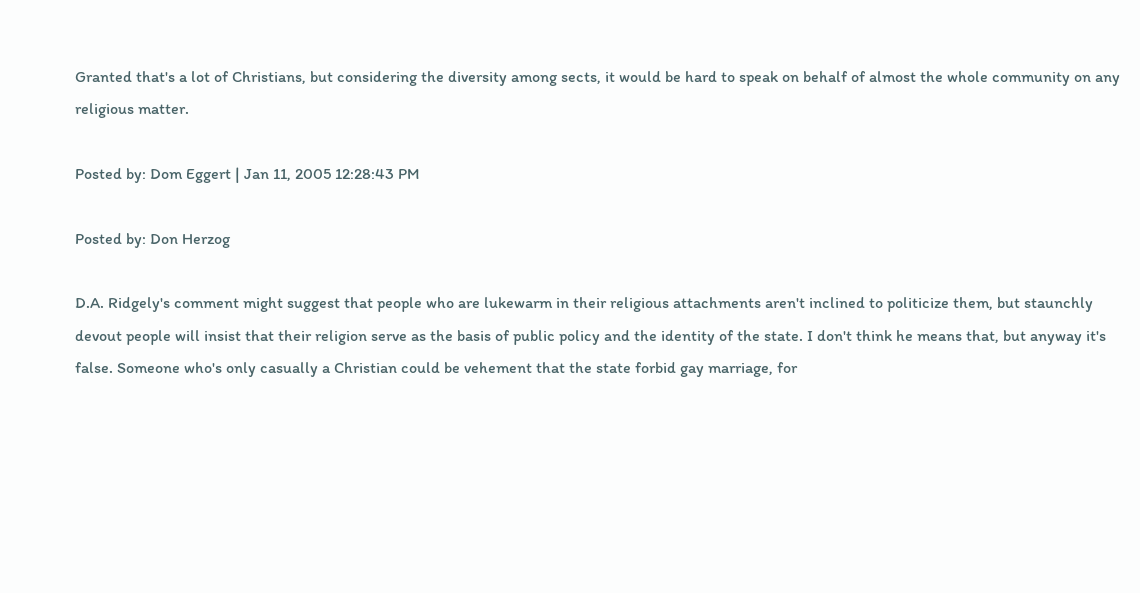Granted that's a lot of Christians, but considering the diversity among sects, it would be hard to speak on behalf of almost the whole community on any religious matter.

Posted by: Dom Eggert | Jan 11, 2005 12:28:43 PM

Posted by: Don Herzog

D.A. Ridgely's comment might suggest that people who are lukewarm in their religious attachments aren't inclined to politicize them, but staunchly devout people will insist that their religion serve as the basis of public policy and the identity of the state. I don't think he means that, but anyway it's false. Someone who's only casually a Christian could be vehement that the state forbid gay marriage, for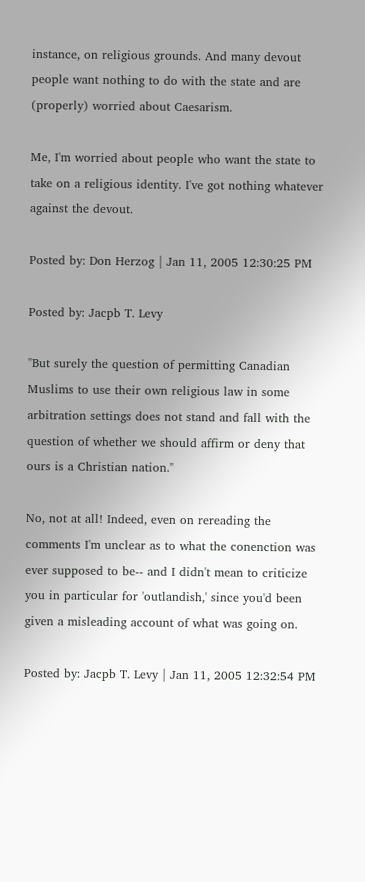instance, on religious grounds. And many devout people want nothing to do with the state and are (properly) worried about Caesarism.

Me, I'm worried about people who want the state to take on a religious identity. I've got nothing whatever against the devout.

Posted by: Don Herzog | Jan 11, 2005 12:30:25 PM

Posted by: Jacpb T. Levy

"But surely the question of permitting Canadian Muslims to use their own religious law in some arbitration settings does not stand and fall with the question of whether we should affirm or deny that ours is a Christian nation."

No, not at all! Indeed, even on rereading the comments I'm unclear as to what the conenction was ever supposed to be-- and I didn't mean to criticize you in particular for 'outlandish,' since you'd been given a misleading account of what was going on.

Posted by: Jacpb T. Levy | Jan 11, 2005 12:32:54 PM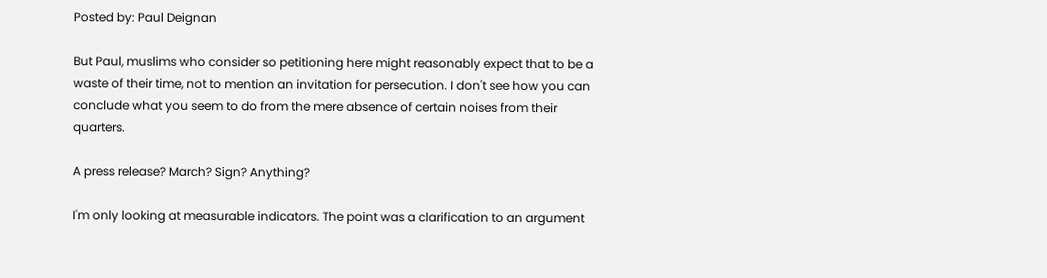Posted by: Paul Deignan

But Paul, muslims who consider so petitioning here might reasonably expect that to be a waste of their time, not to mention an invitation for persecution. I don't see how you can conclude what you seem to do from the mere absence of certain noises from their quarters.

A press release? March? Sign? Anything?

I'm only looking at measurable indicators. The point was a clarification to an argument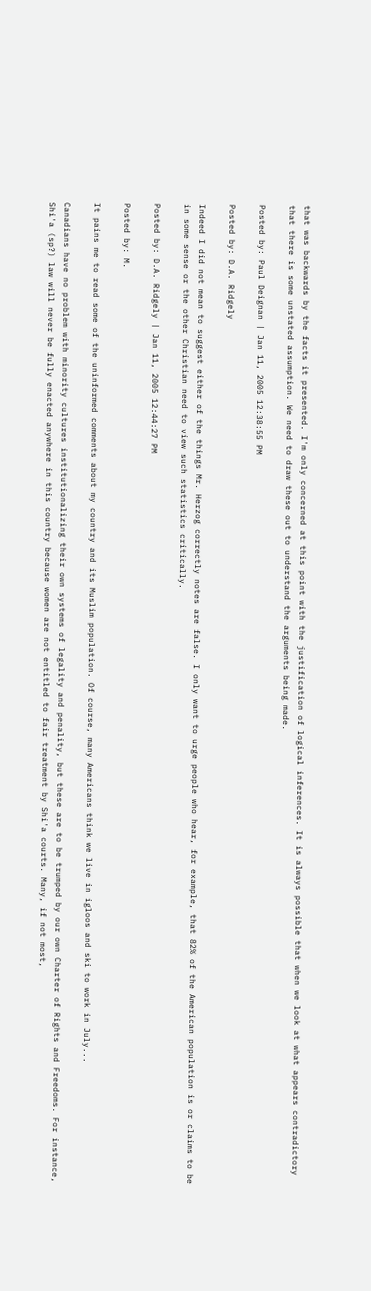that was backwards by the facts it presented. I'm only concerned at this point with the justification of logical inferences. It is always possible that when we look at what appears contradictory that there is some unstated assumption. We need to draw these out to understand the arguments being made.

Posted by: Paul Deignan | Jan 11, 2005 12:38:55 PM

Posted by: D.A. Ridgely

Indeed I did not mean to suggest either of the things Mr. Herzog correctly notes are false. I only want to urge people who hear, for example, that 82% of the American population is or claims to be in some sense or the other Christian need to view such statistics critically.

Posted by: D.A. Ridgely | Jan 11, 2005 12:44:27 PM

Posted by: M.

It pains me to read some of the uninformed comments about my country and its Muslim population. Of course, many Americans think we live in igloos and ski to work in July...

Canadians have no problem with minority cultures institutionalizing their own systems of legality and penality, but these are to be trumped by our own Charter of Rights and Freedoms. For instance, Shi'a (sp?) law will never be fully enacted anywhere in this country because women are not entitled to fair treatment by Shi'a courts. Many, if not most,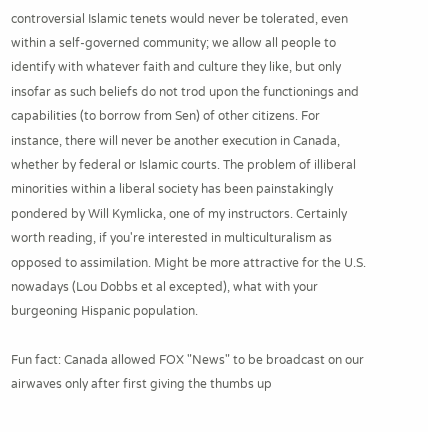controversial Islamic tenets would never be tolerated, even within a self-governed community; we allow all people to identify with whatever faith and culture they like, but only insofar as such beliefs do not trod upon the functionings and capabilities (to borrow from Sen) of other citizens. For instance, there will never be another execution in Canada, whether by federal or Islamic courts. The problem of illiberal minorities within a liberal society has been painstakingly pondered by Will Kymlicka, one of my instructors. Certainly worth reading, if you're interested in multiculturalism as opposed to assimilation. Might be more attractive for the U.S. nowadays (Lou Dobbs et al excepted), what with your burgeoning Hispanic population.

Fun fact: Canada allowed FOX "News" to be broadcast on our airwaves only after first giving the thumbs up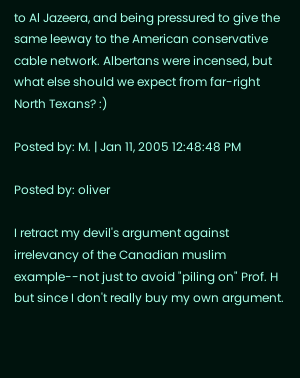to Al Jazeera, and being pressured to give the same leeway to the American conservative cable network. Albertans were incensed, but what else should we expect from far-right North Texans? :)

Posted by: M. | Jan 11, 2005 12:48:48 PM

Posted by: oliver

I retract my devil's argument against irrelevancy of the Canadian muslim example--not just to avoid "piling on" Prof. H but since I don't really buy my own argument.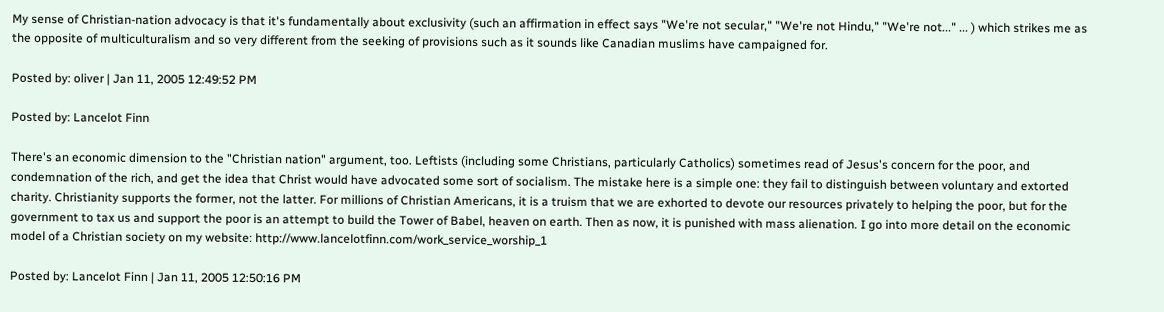My sense of Christian-nation advocacy is that it's fundamentally about exclusivity (such an affirmation in effect says "We're not secular," "We're not Hindu," "We're not..." ... ) which strikes me as the opposite of multiculturalism and so very different from the seeking of provisions such as it sounds like Canadian muslims have campaigned for.

Posted by: oliver | Jan 11, 2005 12:49:52 PM

Posted by: Lancelot Finn

There's an economic dimension to the "Christian nation" argument, too. Leftists (including some Christians, particularly Catholics) sometimes read of Jesus's concern for the poor, and condemnation of the rich, and get the idea that Christ would have advocated some sort of socialism. The mistake here is a simple one: they fail to distinguish between voluntary and extorted charity. Christianity supports the former, not the latter. For millions of Christian Americans, it is a truism that we are exhorted to devote our resources privately to helping the poor, but for the government to tax us and support the poor is an attempt to build the Tower of Babel, heaven on earth. Then as now, it is punished with mass alienation. I go into more detail on the economic model of a Christian society on my website: http://www.lancelotfinn.com/work_service_worship_1

Posted by: Lancelot Finn | Jan 11, 2005 12:50:16 PM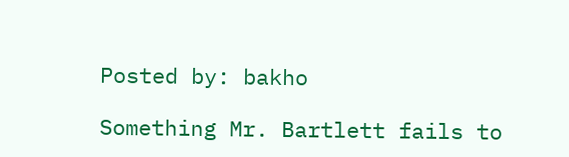Posted by: bakho

Something Mr. Bartlett fails to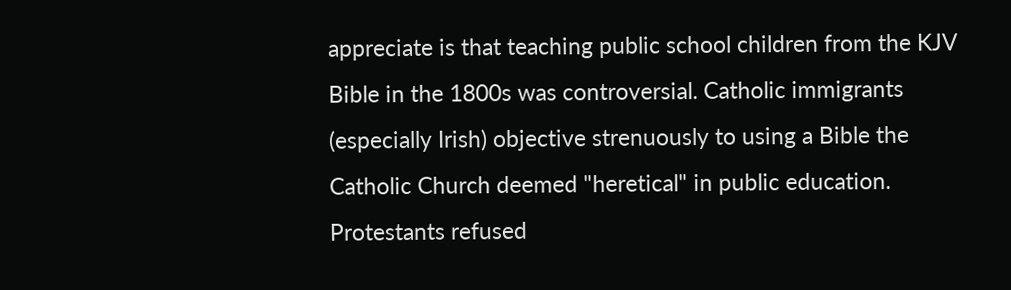appreciate is that teaching public school children from the KJV Bible in the 1800s was controversial. Catholic immigrants (especially Irish) objective strenuously to using a Bible the Catholic Church deemed "heretical" in public education. Protestants refused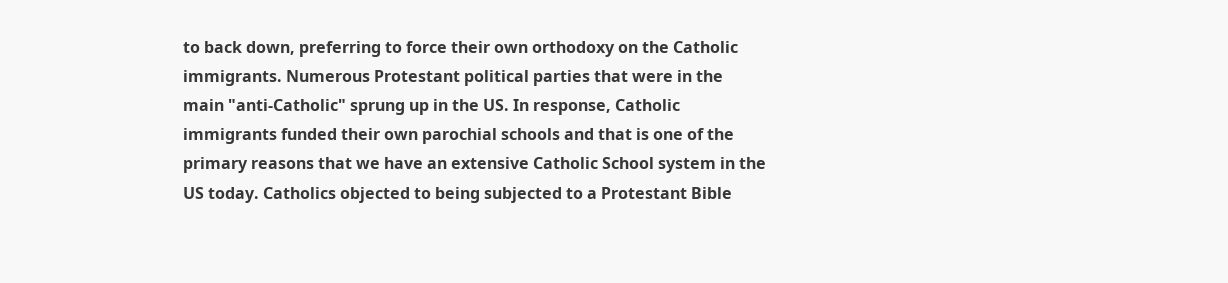to back down, preferring to force their own orthodoxy on the Catholic immigrants. Numerous Protestant political parties that were in the main "anti-Catholic" sprung up in the US. In response, Catholic immigrants funded their own parochial schools and that is one of the primary reasons that we have an extensive Catholic School system in the US today. Catholics objected to being subjected to a Protestant Bible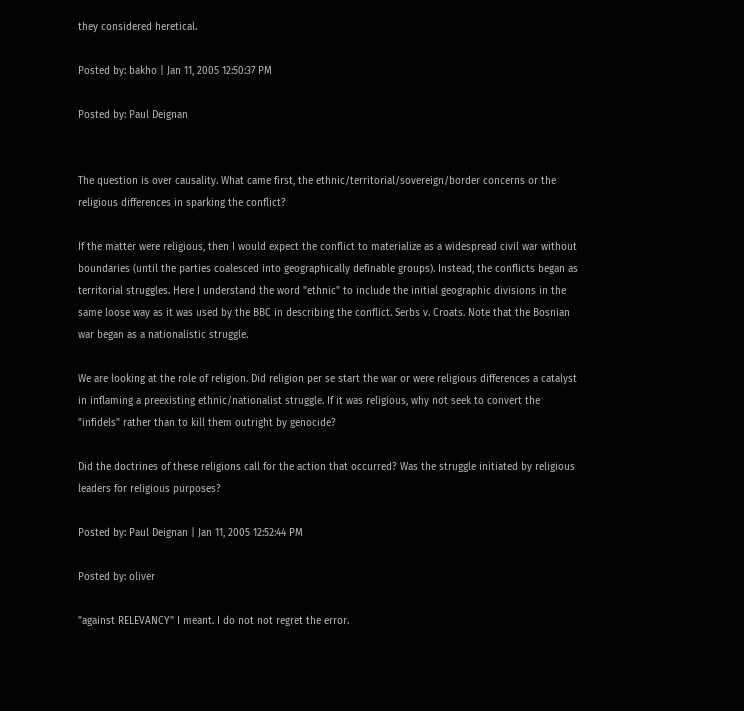they considered heretical.

Posted by: bakho | Jan 11, 2005 12:50:37 PM

Posted by: Paul Deignan


The question is over causality. What came first, the ethnic/territorial/sovereign/border concerns or the religious differences in sparking the conflict?

If the matter were religious, then I would expect the conflict to materialize as a widespread civil war without boundaries (until the parties coalesced into geographically definable groups). Instead, the conflicts began as territorial struggles. Here I understand the word "ethnic" to include the initial geographic divisions in the same loose way as it was used by the BBC in describing the conflict. Serbs v. Croats. Note that the Bosnian war began as a nationalistic struggle.

We are looking at the role of religion. Did religion per se start the war or were religious differences a catalyst in inflaming a preexisting ethnic/nationalist struggle. If it was religious, why not seek to convert the "infidels" rather than to kill them outright by genocide?

Did the doctrines of these religions call for the action that occurred? Was the struggle initiated by religious leaders for religious purposes?

Posted by: Paul Deignan | Jan 11, 2005 12:52:44 PM

Posted by: oliver

"against RELEVANCY" I meant. I do not not regret the error.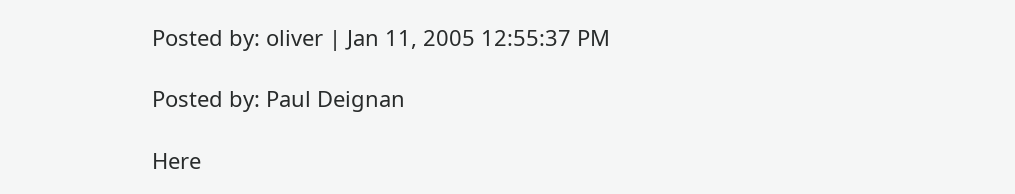Posted by: oliver | Jan 11, 2005 12:55:37 PM

Posted by: Paul Deignan

Here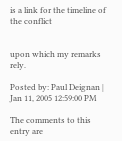is a link for the timeline of the conflict


upon which my remarks rely.

Posted by: Paul Deignan | Jan 11, 2005 12:59:00 PM

The comments to this entry are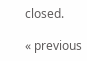closed.

« previous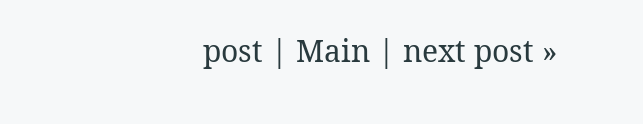post | Main | next post »